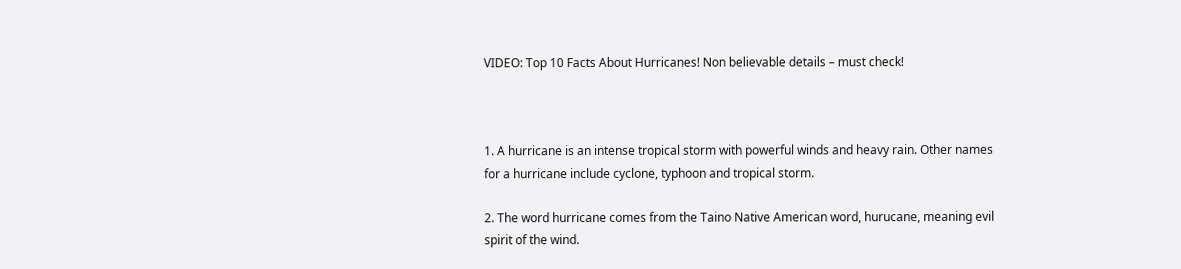VIDEO: Top 10 Facts About Hurricanes! Non believable details – must check!



1. A hurricane is an intense tropical storm with powerful winds and heavy rain. Other names for a hurricane include cyclone, typhoon and tropical storm.

2. The word hurricane comes from the Taino Native American word, hurucane, meaning evil spirit of the wind.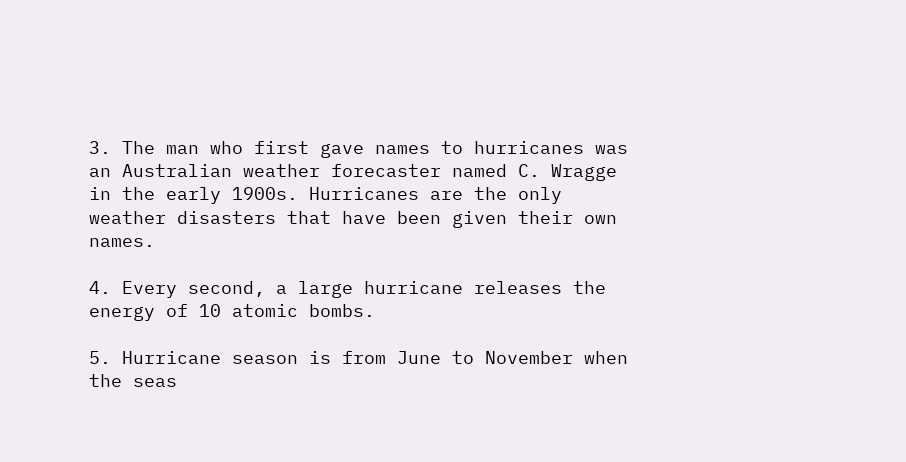3. The man who first gave names to hurricanes was an Australian weather forecaster named C. Wragge in the early 1900s. Hurricanes are the only weather disasters that have been given their own names.

4. Every second, a large hurricane releases the energy of 10 atomic bombs.

5. Hurricane season is from June to November when the seas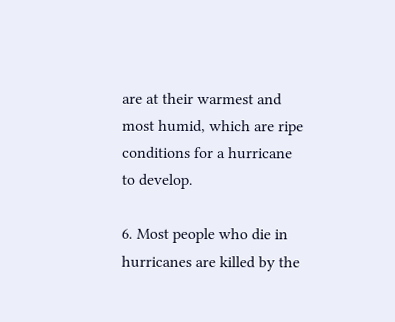are at their warmest and most humid, which are ripe conditions for a hurricane to develop.

6. Most people who die in hurricanes are killed by the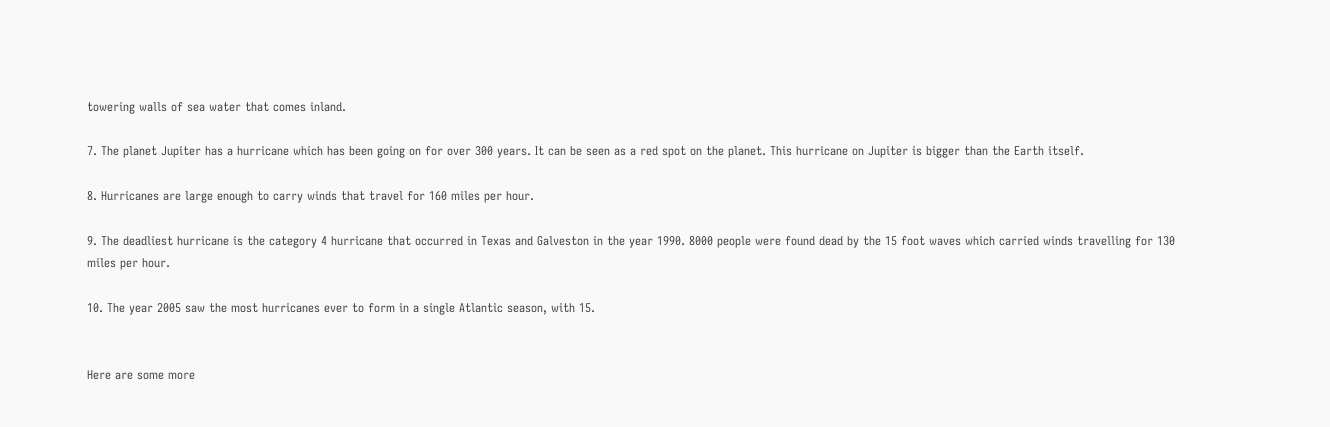towering walls of sea water that comes inland.

7. The planet Jupiter has a hurricane which has been going on for over 300 years. It can be seen as a red spot on the planet. This hurricane on Jupiter is bigger than the Earth itself.

8. Hurricanes are large enough to carry winds that travel for 160 miles per hour.

9. The deadliest hurricane is the category 4 hurricane that occurred in Texas and Galveston in the year 1990. 8000 people were found dead by the 15 foot waves which carried winds travelling for 130 miles per hour.

10. The year 2005 saw the most hurricanes ever to form in a single Atlantic season, with 15.


Here are some more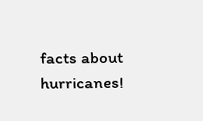facts about hurricanes!